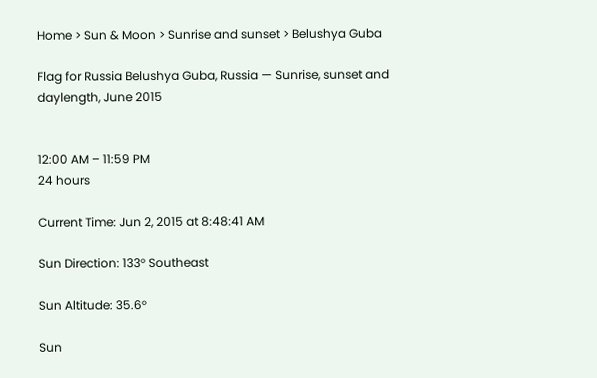Home > Sun & Moon > Sunrise and sunset > Belushya Guba

Flag for Russia Belushya Guba, Russia — Sunrise, sunset and daylength, June 2015


12:00 AM – 11:59 PM
24 hours

Current Time: Jun 2, 2015 at 8:48:41 AM

Sun Direction: 133° Southeast

Sun Altitude: 35.6°

Sun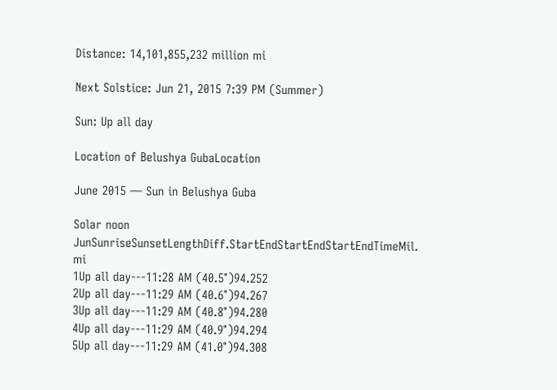Distance: 14,101,855,232 million mi

Next Solstice: Jun 21, 2015 7:39 PM (Summer)

Sun: Up all day

Location of Belushya GubaLocation

June 2015 — Sun in Belushya Guba

Solar noon
JunSunriseSunsetLengthDiff.StartEndStartEndStartEndTimeMil. mi
1Up all day---11:28 AM (40.5°)94.252
2Up all day---11:29 AM (40.6°)94.267
3Up all day---11:29 AM (40.8°)94.280
4Up all day---11:29 AM (40.9°)94.294
5Up all day---11:29 AM (41.0°)94.308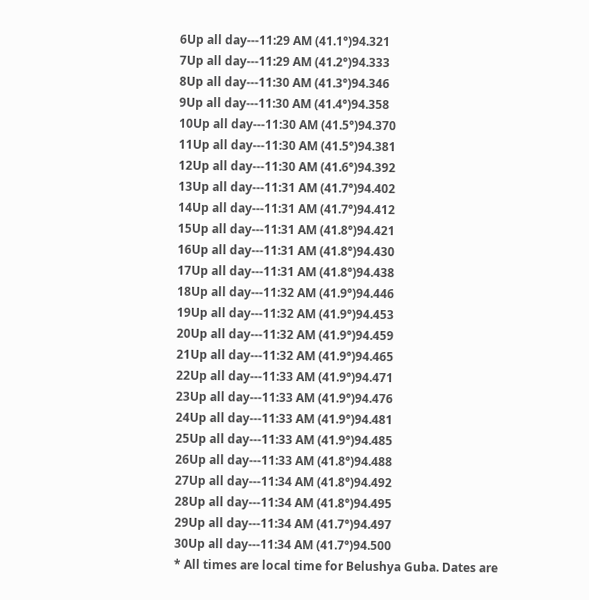6Up all day---11:29 AM (41.1°)94.321
7Up all day---11:29 AM (41.2°)94.333
8Up all day---11:30 AM (41.3°)94.346
9Up all day---11:30 AM (41.4°)94.358
10Up all day---11:30 AM (41.5°)94.370
11Up all day---11:30 AM (41.5°)94.381
12Up all day---11:30 AM (41.6°)94.392
13Up all day---11:31 AM (41.7°)94.402
14Up all day---11:31 AM (41.7°)94.412
15Up all day---11:31 AM (41.8°)94.421
16Up all day---11:31 AM (41.8°)94.430
17Up all day---11:31 AM (41.8°)94.438
18Up all day---11:32 AM (41.9°)94.446
19Up all day---11:32 AM (41.9°)94.453
20Up all day---11:32 AM (41.9°)94.459
21Up all day---11:32 AM (41.9°)94.465
22Up all day---11:33 AM (41.9°)94.471
23Up all day---11:33 AM (41.9°)94.476
24Up all day---11:33 AM (41.9°)94.481
25Up all day---11:33 AM (41.9°)94.485
26Up all day---11:33 AM (41.8°)94.488
27Up all day---11:34 AM (41.8°)94.492
28Up all day---11:34 AM (41.8°)94.495
29Up all day---11:34 AM (41.7°)94.497
30Up all day---11:34 AM (41.7°)94.500
* All times are local time for Belushya Guba. Dates are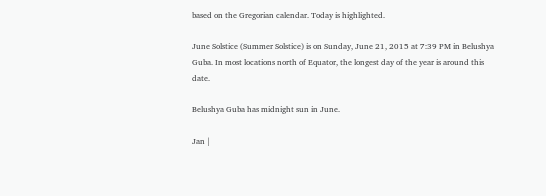based on the Gregorian calendar. Today is highlighted.

June Solstice (Summer Solstice) is on Sunday, June 21, 2015 at 7:39 PM in Belushya Guba. In most locations north of Equator, the longest day of the year is around this date.

Belushya Guba has midnight sun in June.

Jan |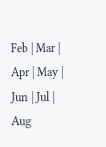Feb | Mar | Apr | May | Jun | Jul | Aug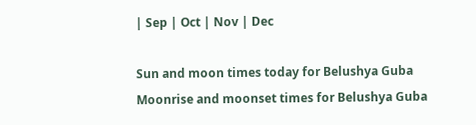| Sep | Oct | Nov | Dec

Sun and moon times today for Belushya Guba
Moonrise and moonset times for Belushya Guba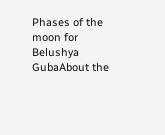Phases of the moon for Belushya GubaAbout the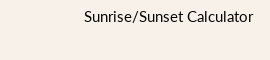Sunrise/Sunset Calculator